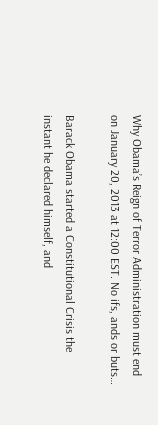Why Obama’s Reign of Terror Administration must end on January 20, 2013 at 12:00 EST. No ifs, ands or buts…

Barack Obama started a Constitutional Crisis the instant he declared himself, and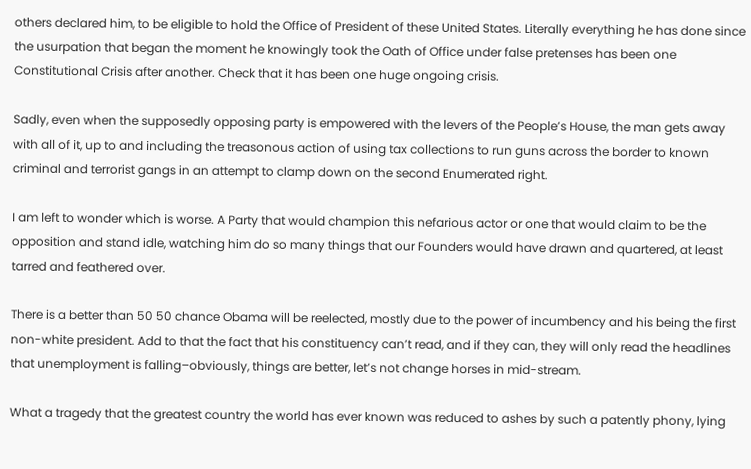others declared him, to be eligible to hold the Office of President of these United States. Literally everything he has done since the usurpation that began the moment he knowingly took the Oath of Office under false pretenses has been one Constitutional Crisis after another. Check that it has been one huge ongoing crisis.

Sadly, even when the supposedly opposing party is empowered with the levers of the People’s House, the man gets away with all of it, up to and including the treasonous action of using tax collections to run guns across the border to known criminal and terrorist gangs in an attempt to clamp down on the second Enumerated right.

I am left to wonder which is worse. A Party that would champion this nefarious actor or one that would claim to be the opposition and stand idle, watching him do so many things that our Founders would have drawn and quartered, at least tarred and feathered over.

There is a better than 50 50 chance Obama will be reelected, mostly due to the power of incumbency and his being the first non-white president. Add to that the fact that his constituency can’t read, and if they can, they will only read the headlines that unemployment is falling–obviously, things are better, let’s not change horses in mid-stream.

What a tragedy that the greatest country the world has ever known was reduced to ashes by such a patently phony, lying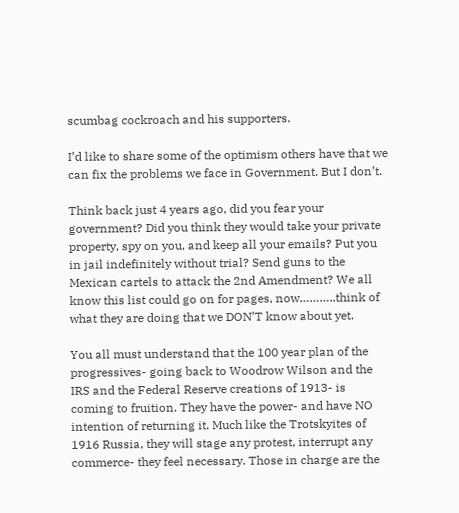scumbag cockroach and his supporters.

I’d like to share some of the optimism others have that we can fix the problems we face in Government. But I don’t.

Think back just 4 years ago, did you fear your government? Did you think they would take your private property, spy on you, and keep all your emails? Put you in jail indefinitely without trial? Send guns to the Mexican cartels to attack the 2nd Amendment? We all know this list could go on for pages, now………..think of what they are doing that we DON’T know about yet.

You all must understand that the 100 year plan of the progressives- going back to Woodrow Wilson and the IRS and the Federal Reserve creations of 1913- is coming to fruition. They have the power- and have NO intention of returning it. Much like the Trotskyites of 1916 Russia, they will stage any protest, interrupt any commerce- they feel necessary. Those in charge are the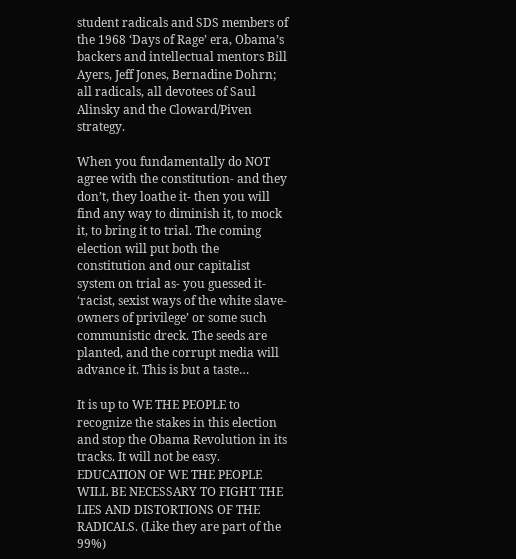student radicals and SDS members of the 1968 ‘Days of Rage’ era, Obama’s backers and intellectual mentors Bill Ayers, Jeff Jones, Bernadine Dohrn; all radicals, all devotees of Saul Alinsky and the Cloward/Piven strategy.

When you fundamentally do NOT agree with the constitution- and they don’t, they loathe it- then you will find any way to diminish it, to mock it, to bring it to trial. The coming election will put both the constitution and our capitalist system on trial as- you guessed it- ‘racist, sexist ways of the white slave-owners of privilege’ or some such communistic dreck. The seeds are planted, and the corrupt media will advance it. This is but a taste…

It is up to WE THE PEOPLE to recognize the stakes in this election and stop the Obama Revolution in its tracks. It will not be easy. EDUCATION OF WE THE PEOPLE WILL BE NECESSARY TO FIGHT THE LIES AND DISTORTIONS OF THE RADICALS. (Like they are part of the 99%)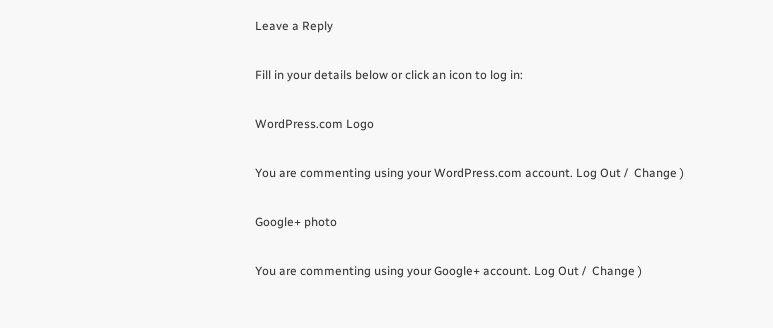Leave a Reply

Fill in your details below or click an icon to log in:

WordPress.com Logo

You are commenting using your WordPress.com account. Log Out /  Change )

Google+ photo

You are commenting using your Google+ account. Log Out /  Change )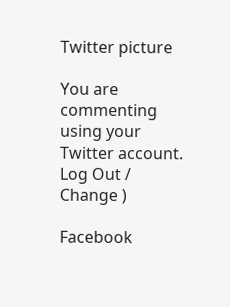Twitter picture

You are commenting using your Twitter account. Log Out /  Change )

Facebook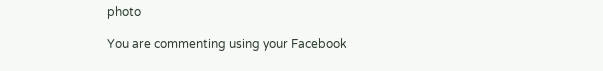photo

You are commenting using your Facebook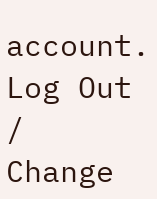account. Log Out /  Change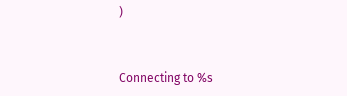)


Connecting to %s